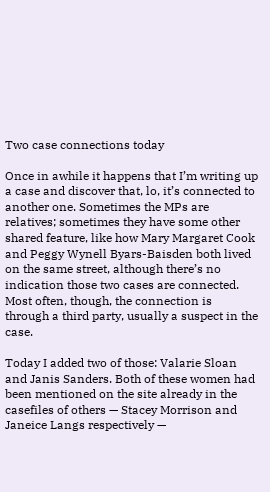Two case connections today

Once in awhile it happens that I’m writing up a case and discover that, lo, it’s connected to another one. Sometimes the MPs are relatives; sometimes they have some other shared feature, like how Mary Margaret Cook and Peggy Wynell Byars-Baisden both lived on the same street, although there’s no indication those two cases are connected. Most often, though, the connection is through a third party, usually a suspect in the case.

Today I added two of those: Valarie Sloan and Janis Sanders. Both of these women had been mentioned on the site already in the casefiles of others — Stacey Morrison and Janeice Langs respectively —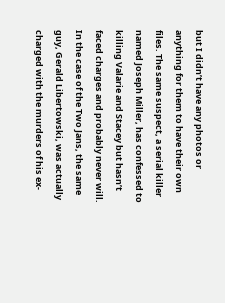but I didn’t have any photos or anything for them to have their own files. The same suspect, a serial killer named Joseph Miller, has confessed to killing Valarie and Stacey but hasn’t faced charges and probably never will. In the case of the Two Jans, the same guy, Gerald Libertowski, was actually charged with the murders of his ex-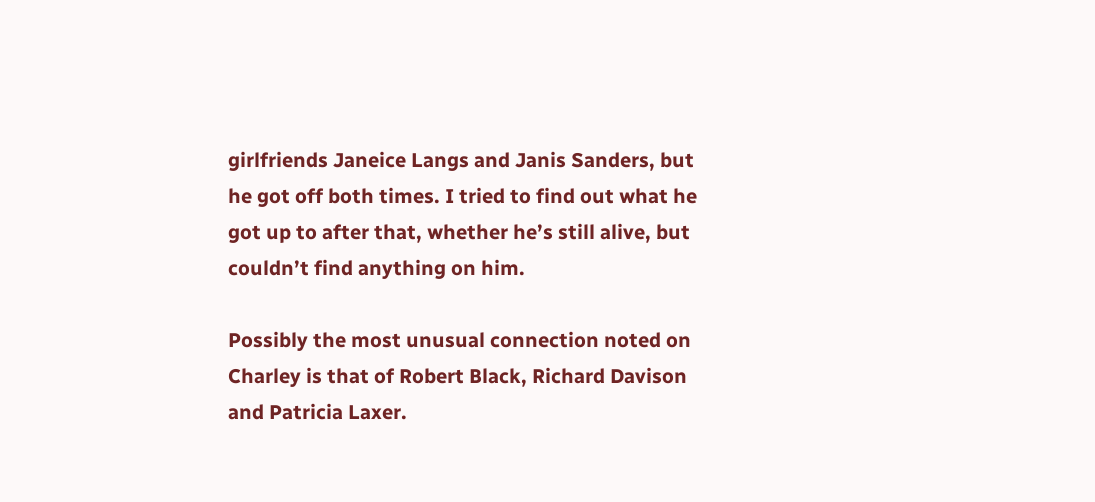girlfriends Janeice Langs and Janis Sanders, but he got off both times. I tried to find out what he got up to after that, whether he’s still alive, but couldn’t find anything on him.

Possibly the most unusual connection noted on Charley is that of Robert Black, Richard Davison and Patricia Laxer.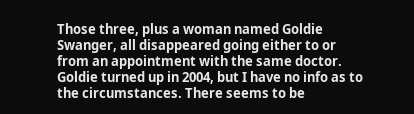Those three, plus a woman named Goldie Swanger, all disappeared going either to or from an appointment with the same doctor. Goldie turned up in 2004, but I have no info as to the circumstances. There seems to be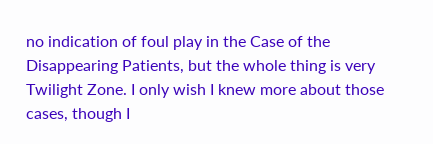no indication of foul play in the Case of the Disappearing Patients, but the whole thing is very Twilight Zone. I only wish I knew more about those cases, though I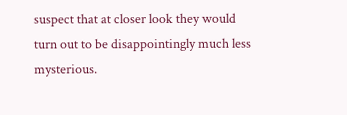suspect that at closer look they would turn out to be disappointingly much less mysterious.